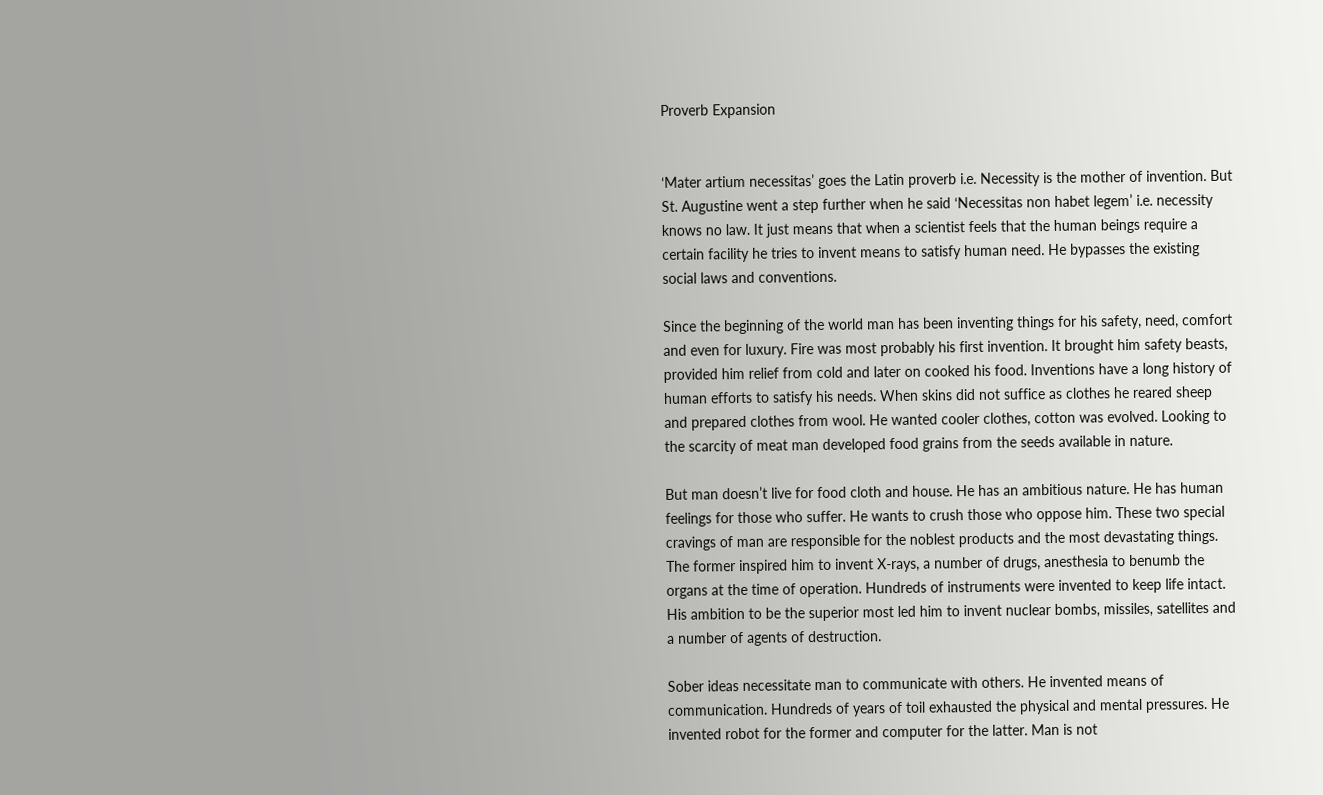Proverb Expansion


‘Mater artium necessitas’ goes the Latin proverb i.e. Necessity is the mother of invention. But St. Augustine went a step further when he said ‘Necessitas non habet legem’ i.e. necessity knows no law. It just means that when a scientist feels that the human beings require a certain facility he tries to invent means to satisfy human need. He bypasses the existing social laws and conventions.

Since the beginning of the world man has been inventing things for his safety, need, comfort and even for luxury. Fire was most probably his first invention. It brought him safety beasts, provided him relief from cold and later on cooked his food. Inventions have a long history of human efforts to satisfy his needs. When skins did not suffice as clothes he reared sheep and prepared clothes from wool. He wanted cooler clothes, cotton was evolved. Looking to the scarcity of meat man developed food grains from the seeds available in nature.

But man doesn’t live for food cloth and house. He has an ambitious nature. He has human feelings for those who suffer. He wants to crush those who oppose him. These two special cravings of man are responsible for the noblest products and the most devastating things. The former inspired him to invent X-rays, a number of drugs, anesthesia to benumb the organs at the time of operation. Hundreds of instruments were invented to keep life intact. His ambition to be the superior most led him to invent nuclear bombs, missiles, satellites and a number of agents of destruction.

Sober ideas necessitate man to communicate with others. He invented means of communication. Hundreds of years of toil exhausted the physical and mental pressures. He invented robot for the former and computer for the latter. Man is not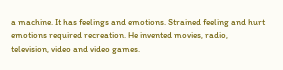a machine. It has feelings and emotions. Strained feeling and hurt emotions required recreation. He invented movies, radio, television, video and video games.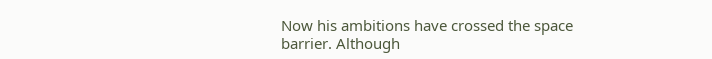Now his ambitions have crossed the space barrier. Although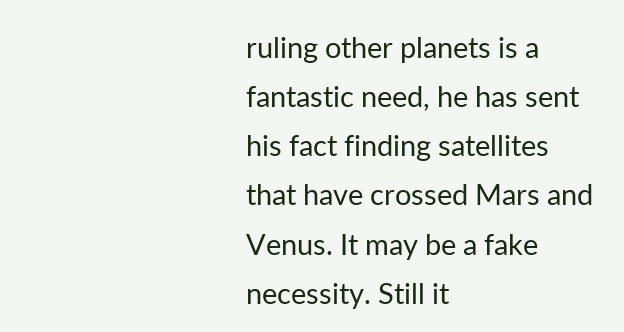ruling other planets is a fantastic need, he has sent his fact finding satellites that have crossed Mars and Venus. It may be a fake necessity. Still it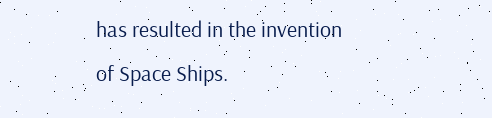has resulted in the invention of Space Ships.